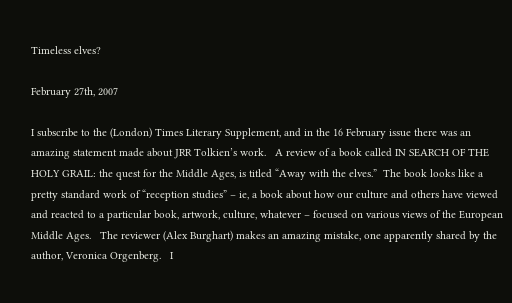Timeless elves?

February 27th, 2007

I subscribe to the (London) Times Literary Supplement, and in the 16 February issue there was an amazing statement made about JRR Tolkien’s work.   A review of a book called IN SEARCH OF THE HOLY GRAIL: the quest for the Middle Ages, is titled “Away with the elves.”  The book looks like a pretty standard work of “reception studies” – ie, a book about how our culture and others have viewed and reacted to a particular book, artwork, culture, whatever – focused on various views of the European Middle Ages.   The reviewer (Alex Burghart) makes an amazing mistake, one apparently shared by the author, Veronica Orgenberg.   I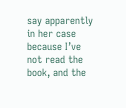say apparently in her case because I’ve not read the book, and the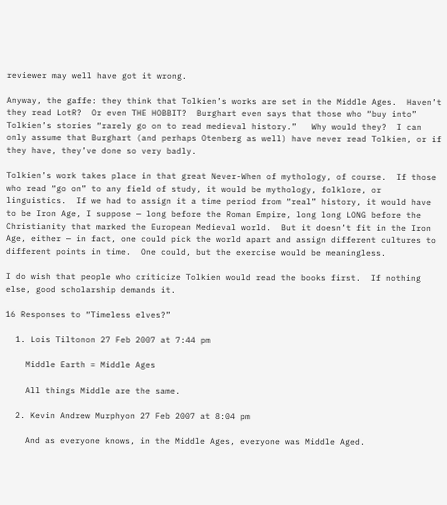reviewer may well have got it wrong.

Anyway, the gaffe: they think that Tolkien’s works are set in the Middle Ages.  Haven’t they read LotR?  Or even THE HOBBIT?  Burghart even says that those who “buy into” Tolkien’s stories “rarely go on to read medieval history.”   Why would they?  I can only assume that Burghart (and perhaps Otenberg as well) have never read Tolkien, or if they have, they’ve done so very badly.

Tolkien’s work takes place in that great Never-When of mythology, of course.  If those who read “go on” to any field of study, it would be mythology, folklore, or linguistics.  If we had to assign it a time period from “real” history, it would have to be Iron Age, I suppose — long before the Roman Empire, long long LONG before the Christianity that marked the European Medieval world.  But it doesn’t fit in the Iron Age, either — in fact, one could pick the world apart and assign different cultures to different points in time.  One could, but the exercise would be meaningless.

I do wish that people who criticize Tolkien would read the books first.  If nothing else, good scholarship demands it.

16 Responses to “Timeless elves?”

  1. Lois Tiltonon 27 Feb 2007 at 7:44 pm

    Middle Earth = Middle Ages

    All things Middle are the same.

  2. Kevin Andrew Murphyon 27 Feb 2007 at 8:04 pm

    And as everyone knows, in the Middle Ages, everyone was Middle Aged.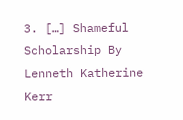3. […] Shameful Scholarship By Lenneth Katherine Kerr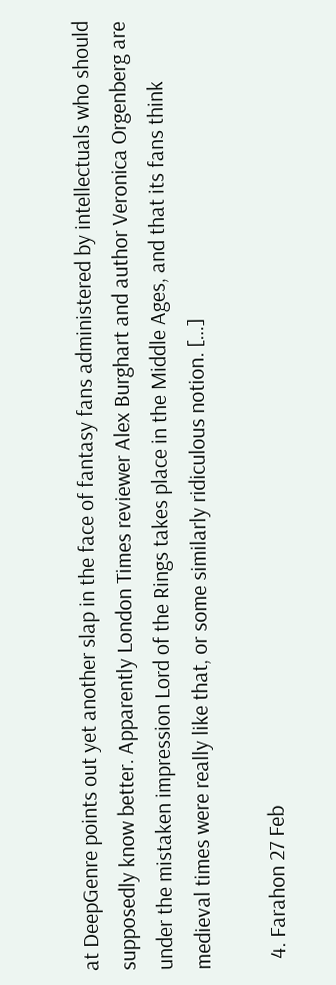at DeepGenre points out yet another slap in the face of fantasy fans administered by intellectuals who should supposedly know better. Apparently London Times reviewer Alex Burghart and author Veronica Orgenberg are under the mistaken impression Lord of the Rings takes place in the Middle Ages, and that its fans think medieval times were really like that, or some similarly ridiculous notion. […]

  4. Farahon 27 Feb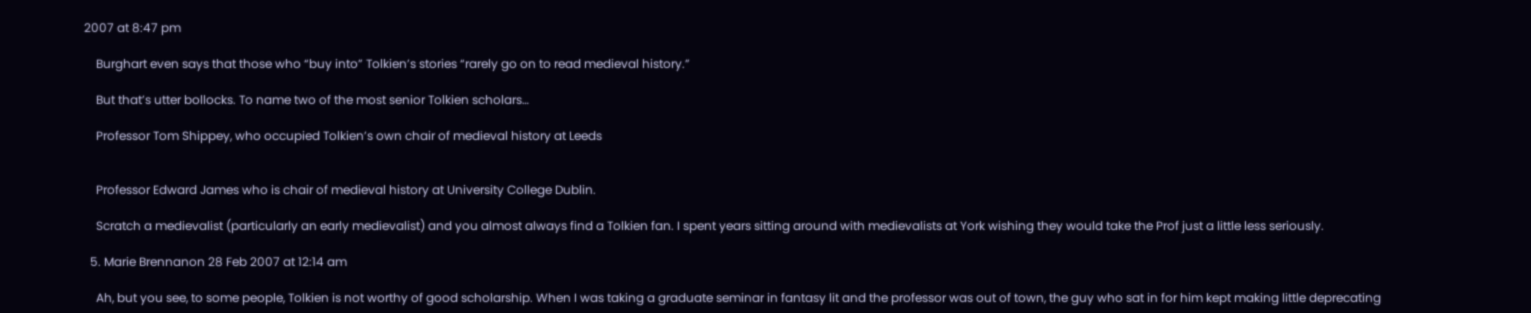2007 at 8:47 pm

    Burghart even says that those who “buy into” Tolkien’s stories “rarely go on to read medieval history.”

    But that’s utter bollocks. To name two of the most senior Tolkien scholars…

    Professor Tom Shippey, who occupied Tolkien’s own chair of medieval history at Leeds


    Professor Edward James who is chair of medieval history at University College Dublin.

    Scratch a medievalist (particularly an early medievalist) and you almost always find a Tolkien fan. I spent years sitting around with medievalists at York wishing they would take the Prof just a little less seriously.

  5. Marie Brennanon 28 Feb 2007 at 12:14 am

    Ah, but you see, to some people, Tolkien is not worthy of good scholarship. When I was taking a graduate seminar in fantasy lit and the professor was out of town, the guy who sat in for him kept making little deprecating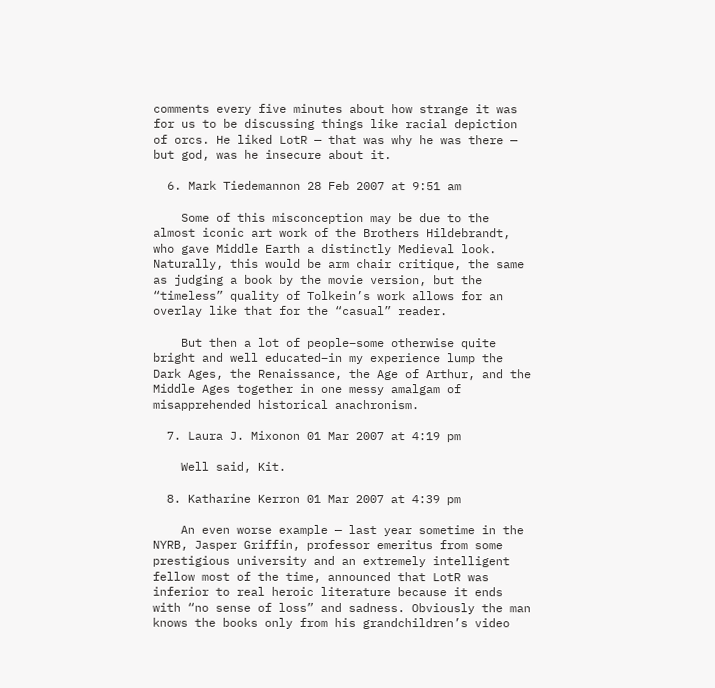comments every five minutes about how strange it was for us to be discussing things like racial depiction of orcs. He liked LotR — that was why he was there — but god, was he insecure about it.

  6. Mark Tiedemannon 28 Feb 2007 at 9:51 am

    Some of this misconception may be due to the almost iconic art work of the Brothers Hildebrandt, who gave Middle Earth a distinctly Medieval look. Naturally, this would be arm chair critique, the same as judging a book by the movie version, but the “timeless” quality of Tolkein’s work allows for an overlay like that for the “casual” reader.

    But then a lot of people–some otherwise quite bright and well educated–in my experience lump the Dark Ages, the Renaissance, the Age of Arthur, and the Middle Ages together in one messy amalgam of misapprehended historical anachronism.

  7. Laura J. Mixonon 01 Mar 2007 at 4:19 pm

    Well said, Kit.

  8. Katharine Kerron 01 Mar 2007 at 4:39 pm

    An even worse example — last year sometime in the NYRB, Jasper Griffin, professor emeritus from some prestigious university and an extremely intelligent fellow most of the time, announced that LotR was inferior to real heroic literature because it ends with “no sense of loss” and sadness. Obviously the man knows the books only from his grandchildren’s video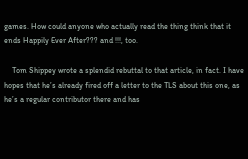games. How could anyone who actually read the thing think that it ends Happily Ever After??? and !!!, too.

    Tom Shippey wrote a splendid rebuttal to that article, in fact. I have hopes that he’s already fired off a letter to the TLS about this one, as he’s a regular contributor there and has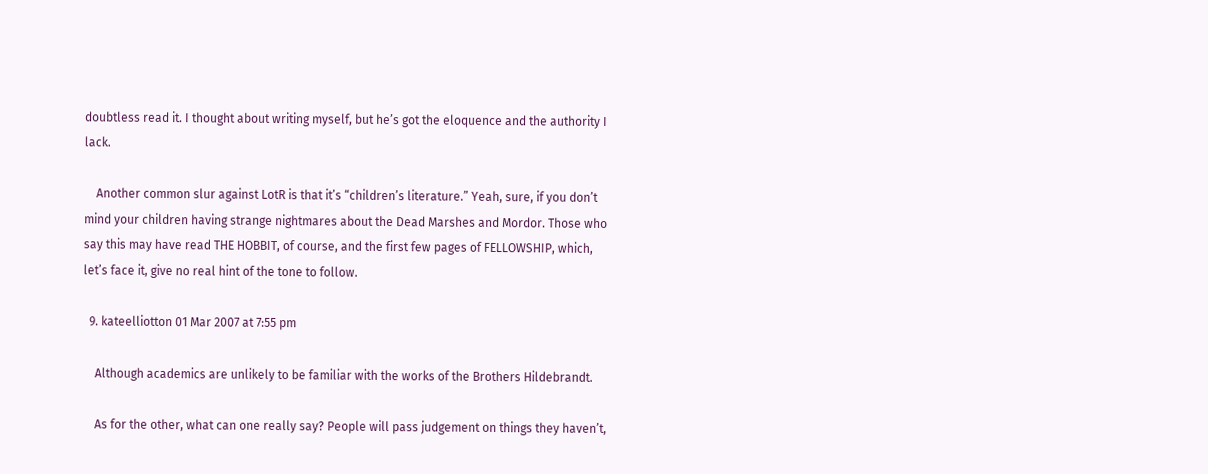doubtless read it. I thought about writing myself, but he’s got the eloquence and the authority I lack.

    Another common slur against LotR is that it’s “children’s literature.” Yeah, sure, if you don’t mind your children having strange nightmares about the Dead Marshes and Mordor. Those who say this may have read THE HOBBIT, of course, and the first few pages of FELLOWSHIP, which, let’s face it, give no real hint of the tone to follow.

  9. kateelliotton 01 Mar 2007 at 7:55 pm

    Although academics are unlikely to be familiar with the works of the Brothers Hildebrandt.

    As for the other, what can one really say? People will pass judgement on things they haven’t,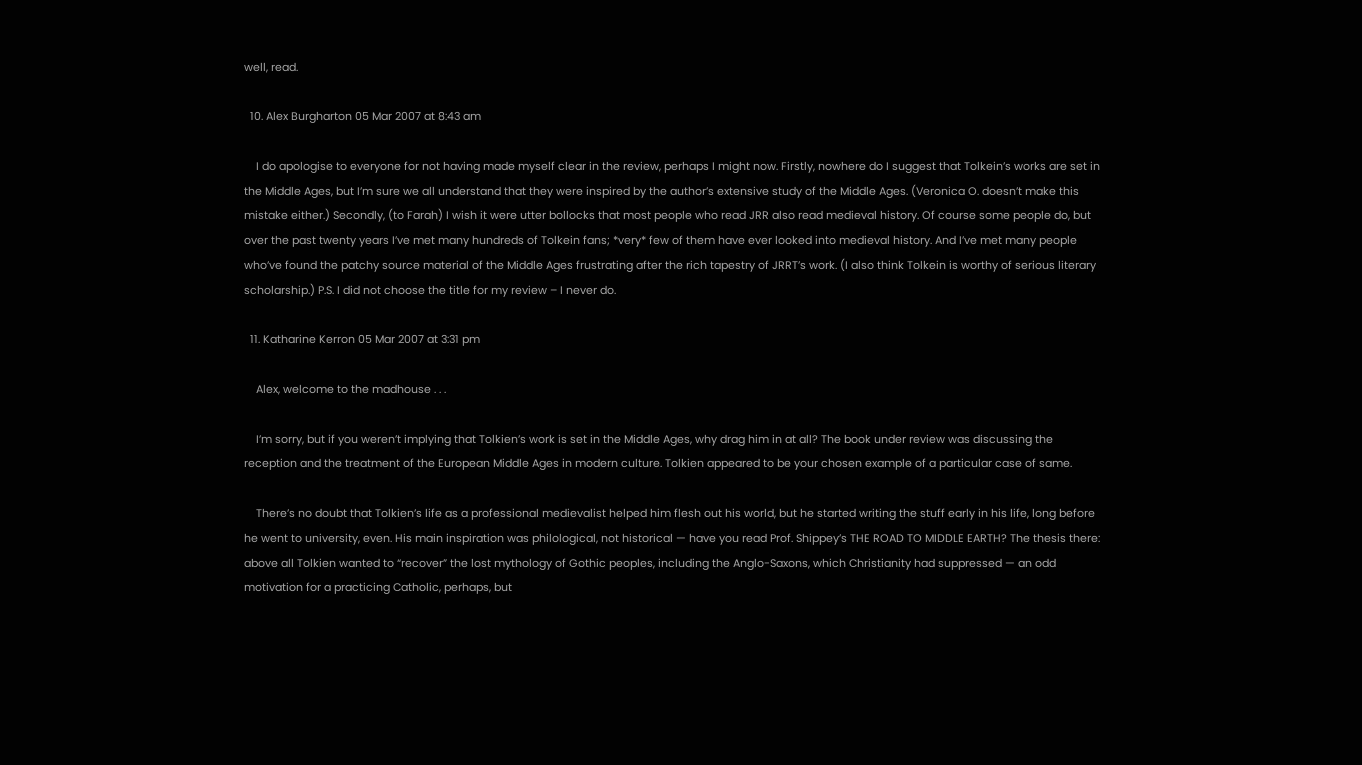well, read.

  10. Alex Burgharton 05 Mar 2007 at 8:43 am

    I do apologise to everyone for not having made myself clear in the review, perhaps I might now. Firstly, nowhere do I suggest that Tolkein’s works are set in the Middle Ages, but I’m sure we all understand that they were inspired by the author’s extensive study of the Middle Ages. (Veronica O. doesn’t make this mistake either.) Secondly, (to Farah) I wish it were utter bollocks that most people who read JRR also read medieval history. Of course some people do, but over the past twenty years I’ve met many hundreds of Tolkein fans; *very* few of them have ever looked into medieval history. And I’ve met many people who’ve found the patchy source material of the Middle Ages frustrating after the rich tapestry of JRRT’s work. (I also think Tolkein is worthy of serious literary scholarship.) P.S. I did not choose the title for my review – I never do.

  11. Katharine Kerron 05 Mar 2007 at 3:31 pm

    Alex, welcome to the madhouse . . .

    I’m sorry, but if you weren’t implying that Tolkien’s work is set in the Middle Ages, why drag him in at all? The book under review was discussing the reception and the treatment of the European Middle Ages in modern culture. Tolkien appeared to be your chosen example of a particular case of same.

    There’s no doubt that Tolkien’s life as a professional medievalist helped him flesh out his world, but he started writing the stuff early in his life, long before he went to university, even. His main inspiration was philological, not historical — have you read Prof. Shippey’s THE ROAD TO MIDDLE EARTH? The thesis there: above all Tolkien wanted to “recover” the lost mythology of Gothic peoples, including the Anglo-Saxons, which Christianity had suppressed — an odd motivation for a practicing Catholic, perhaps, but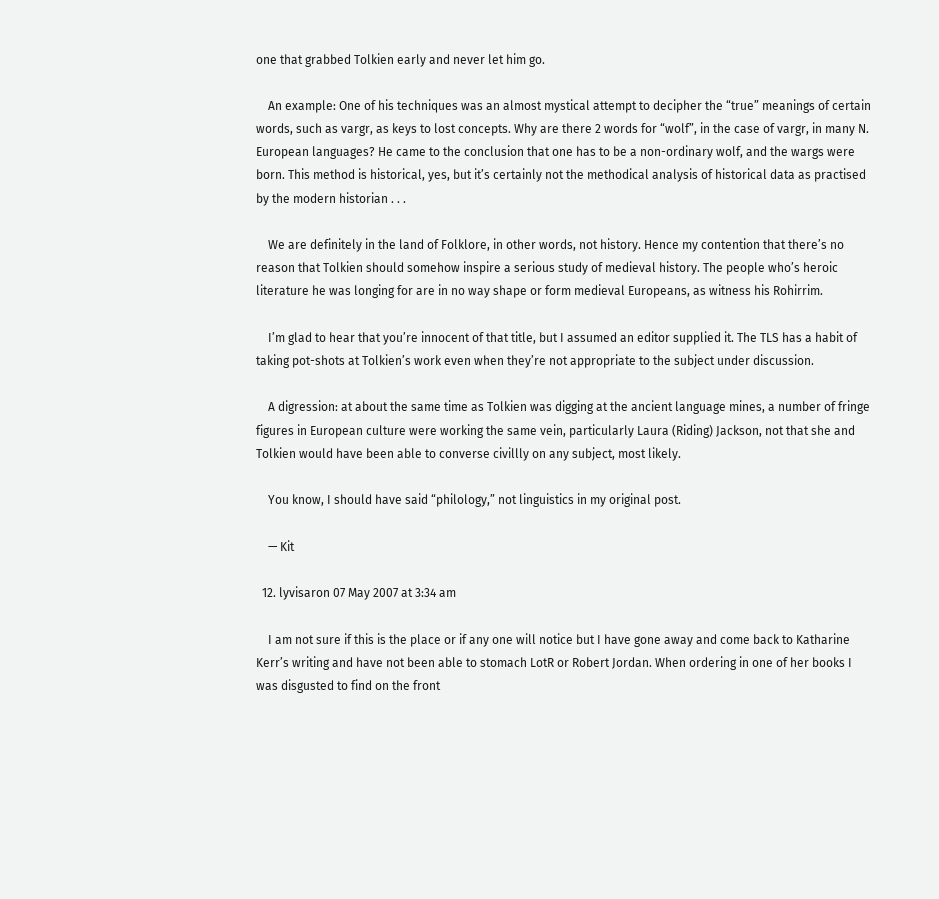one that grabbed Tolkien early and never let him go.

    An example: One of his techniques was an almost mystical attempt to decipher the “true” meanings of certain words, such as vargr, as keys to lost concepts. Why are there 2 words for “wolf”, in the case of vargr, in many N. European languages? He came to the conclusion that one has to be a non-ordinary wolf, and the wargs were born. This method is historical, yes, but it’s certainly not the methodical analysis of historical data as practised by the modern historian . . .

    We are definitely in the land of Folklore, in other words, not history. Hence my contention that there’s no reason that Tolkien should somehow inspire a serious study of medieval history. The people who’s heroic literature he was longing for are in no way shape or form medieval Europeans, as witness his Rohirrim.

    I’m glad to hear that you’re innocent of that title, but I assumed an editor supplied it. The TLS has a habit of taking pot-shots at Tolkien’s work even when they’re not appropriate to the subject under discussion.

    A digression: at about the same time as Tolkien was digging at the ancient language mines, a number of fringe figures in European culture were working the same vein, particularly Laura (Riding) Jackson, not that she and Tolkien would have been able to converse civillly on any subject, most likely.

    You know, I should have said “philology,” not linguistics in my original post.

    — Kit

  12. lyvisaron 07 May 2007 at 3:34 am

    I am not sure if this is the place or if any one will notice but I have gone away and come back to Katharine Kerr’s writing and have not been able to stomach LotR or Robert Jordan. When ordering in one of her books I was disgusted to find on the front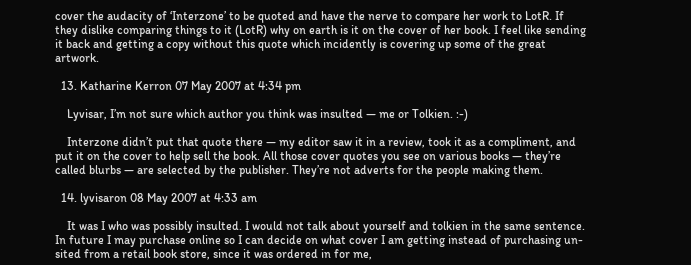cover the audacity of ‘Interzone’ to be quoted and have the nerve to compare her work to LotR. If they dislike comparing things to it (LotR) why on earth is it on the cover of her book. I feel like sending it back and getting a copy without this quote which incidently is covering up some of the great artwork.

  13. Katharine Kerron 07 May 2007 at 4:34 pm

    Lyvisar, I’m not sure which author you think was insulted — me or Tolkien. :-)

    Interzone didn’t put that quote there — my editor saw it in a review, took it as a compliment, and put it on the cover to help sell the book. All those cover quotes you see on various books — they’re called blurbs — are selected by the publisher. They’re not adverts for the people making them.

  14. lyvisaron 08 May 2007 at 4:33 am

    It was I who was possibly insulted. I would not talk about yourself and tolkien in the same sentence. In future I may purchase online so I can decide on what cover I am getting instead of purchasing un-sited from a retail book store, since it was ordered in for me,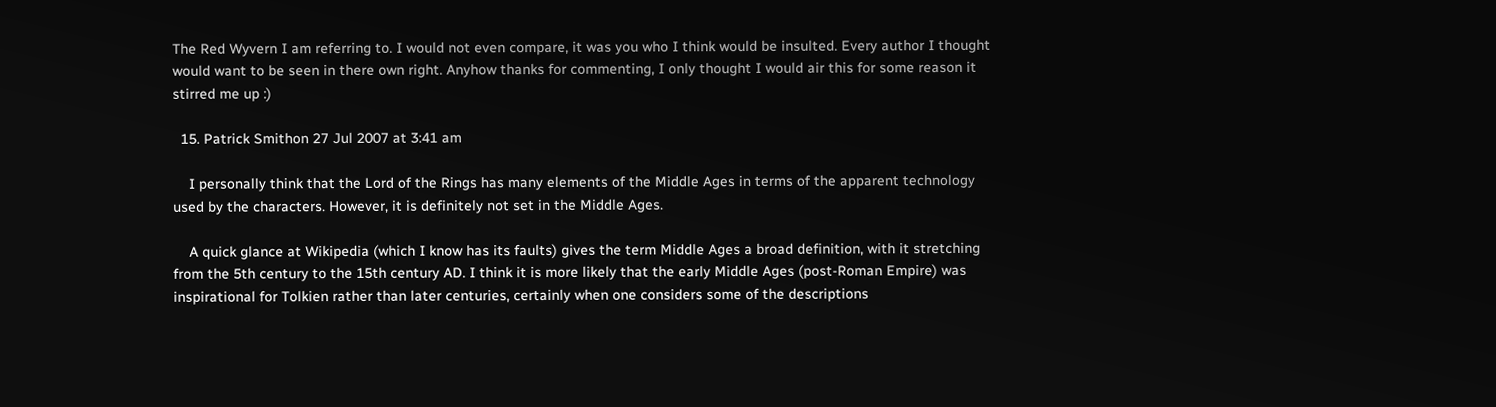The Red Wyvern I am referring to. I would not even compare, it was you who I think would be insulted. Every author I thought would want to be seen in there own right. Anyhow thanks for commenting, I only thought I would air this for some reason it stirred me up :)

  15. Patrick Smithon 27 Jul 2007 at 3:41 am

    I personally think that the Lord of the Rings has many elements of the Middle Ages in terms of the apparent technology used by the characters. However, it is definitely not set in the Middle Ages.

    A quick glance at Wikipedia (which I know has its faults) gives the term Middle Ages a broad definition, with it stretching from the 5th century to the 15th century AD. I think it is more likely that the early Middle Ages (post-Roman Empire) was inspirational for Tolkien rather than later centuries, certainly when one considers some of the descriptions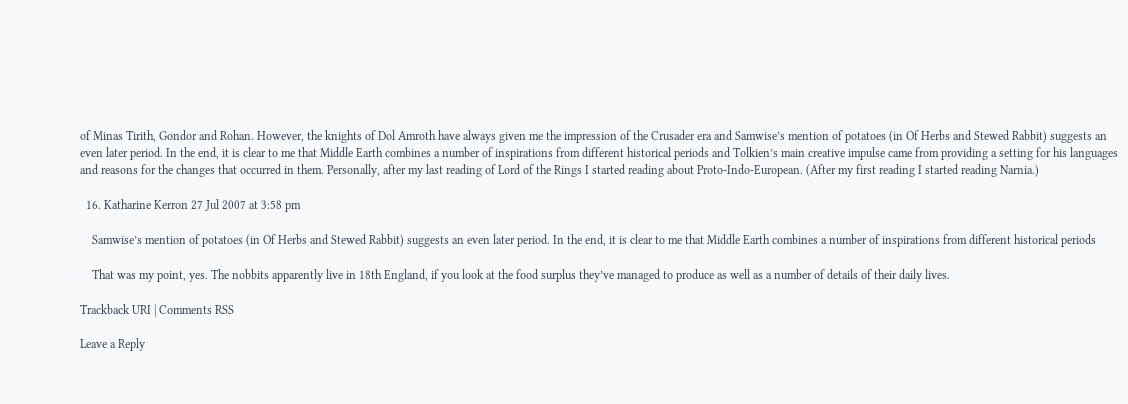of Minas Tirith, Gondor and Rohan. However, the knights of Dol Amroth have always given me the impression of the Crusader era and Samwise’s mention of potatoes (in Of Herbs and Stewed Rabbit) suggests an even later period. In the end, it is clear to me that Middle Earth combines a number of inspirations from different historical periods and Tolkien’s main creative impulse came from providing a setting for his languages and reasons for the changes that occurred in them. Personally, after my last reading of Lord of the Rings I started reading about Proto-Indo-European. (After my first reading I started reading Narnia.)

  16. Katharine Kerron 27 Jul 2007 at 3:58 pm

    Samwise’s mention of potatoes (in Of Herbs and Stewed Rabbit) suggests an even later period. In the end, it is clear to me that Middle Earth combines a number of inspirations from different historical periods

    That was my point, yes. The nobbits apparently live in 18th England, if you look at the food surplus they’ve managed to produce as well as a number of details of their daily lives.

Trackback URI | Comments RSS

Leave a Reply